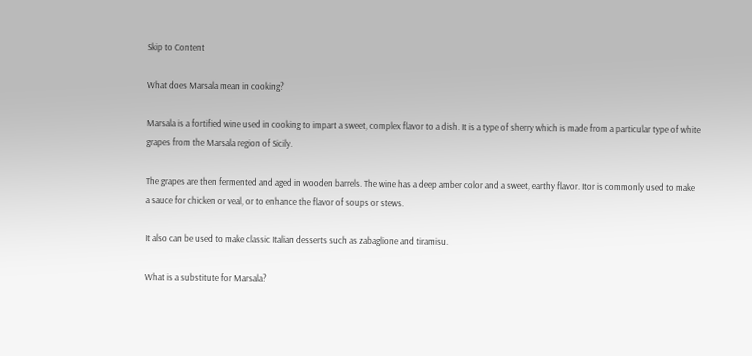Skip to Content

What does Marsala mean in cooking?

Marsala is a fortified wine used in cooking to impart a sweet, complex flavor to a dish. It is a type of sherry which is made from a particular type of white grapes from the Marsala region of Sicily.

The grapes are then fermented and aged in wooden barrels. The wine has a deep amber color and a sweet, earthy flavor. Itor is commonly used to make a sauce for chicken or veal, or to enhance the flavor of soups or stews.

It also can be used to make classic Italian desserts such as zabaglione and tiramisu.

What is a substitute for Marsala?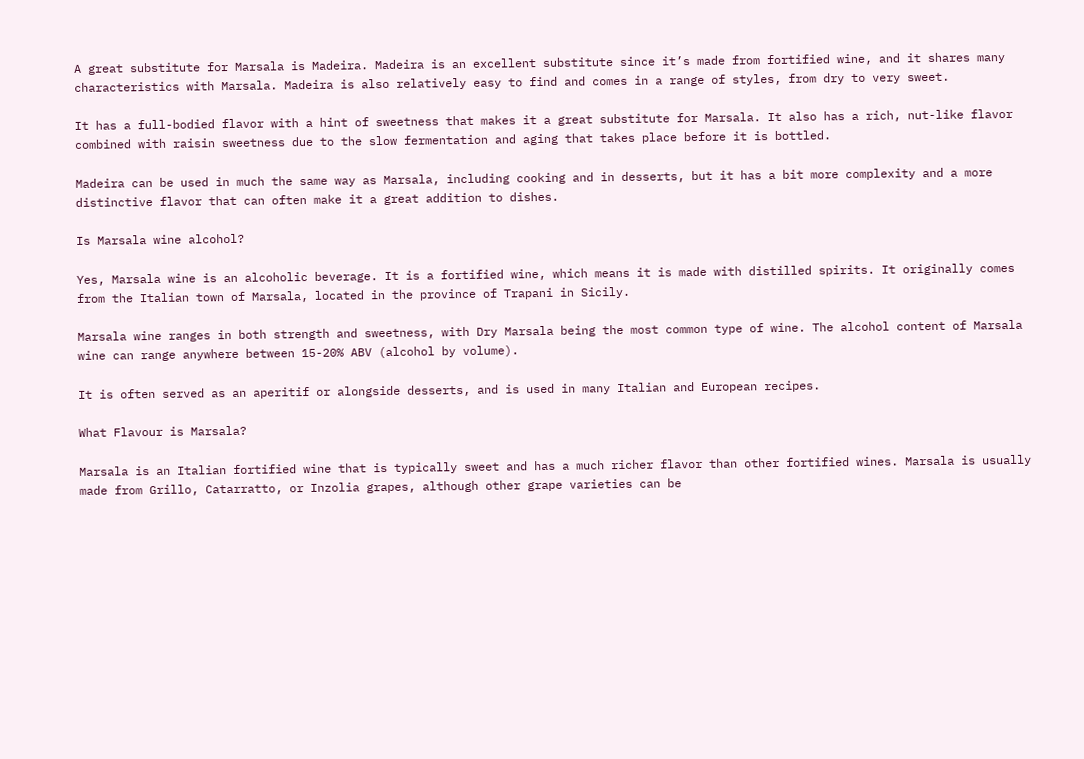A great substitute for Marsala is Madeira. Madeira is an excellent substitute since it’s made from fortified wine, and it shares many characteristics with Marsala. Madeira is also relatively easy to find and comes in a range of styles, from dry to very sweet.

It has a full-bodied flavor with a hint of sweetness that makes it a great substitute for Marsala. It also has a rich, nut-like flavor combined with raisin sweetness due to the slow fermentation and aging that takes place before it is bottled.

Madeira can be used in much the same way as Marsala, including cooking and in desserts, but it has a bit more complexity and a more distinctive flavor that can often make it a great addition to dishes.

Is Marsala wine alcohol?

Yes, Marsala wine is an alcoholic beverage. It is a fortified wine, which means it is made with distilled spirits. It originally comes from the Italian town of Marsala, located in the province of Trapani in Sicily.

Marsala wine ranges in both strength and sweetness, with Dry Marsala being the most common type of wine. The alcohol content of Marsala wine can range anywhere between 15-20% ABV (alcohol by volume).

It is often served as an aperitif or alongside desserts, and is used in many Italian and European recipes.

What Flavour is Marsala?

Marsala is an Italian fortified wine that is typically sweet and has a much richer flavor than other fortified wines. Marsala is usually made from Grillo, Catarratto, or Inzolia grapes, although other grape varieties can be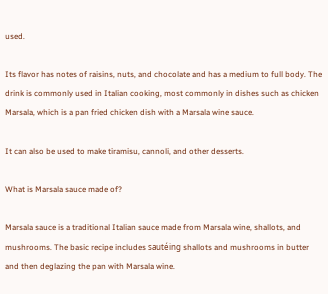used.

Its flavor has notes of raisins, nuts, and chocolate and has a medium to full body. The drink is commonly used in Italian cooking, most commonly in dishes such as chicken Marsala, which is a pan fried chicken dish with a Marsala wine sauce.

It can also be used to make tiramisu, cannoli, and other desserts.

What is Marsala sauce made of?

Marsala sauce is a traditional Italian sauce made from Marsala wine, shallots, and mushrooms. The basic recipe includes sautéing shallots and mushrooms in butter and then deglazing the pan with Marsala wine.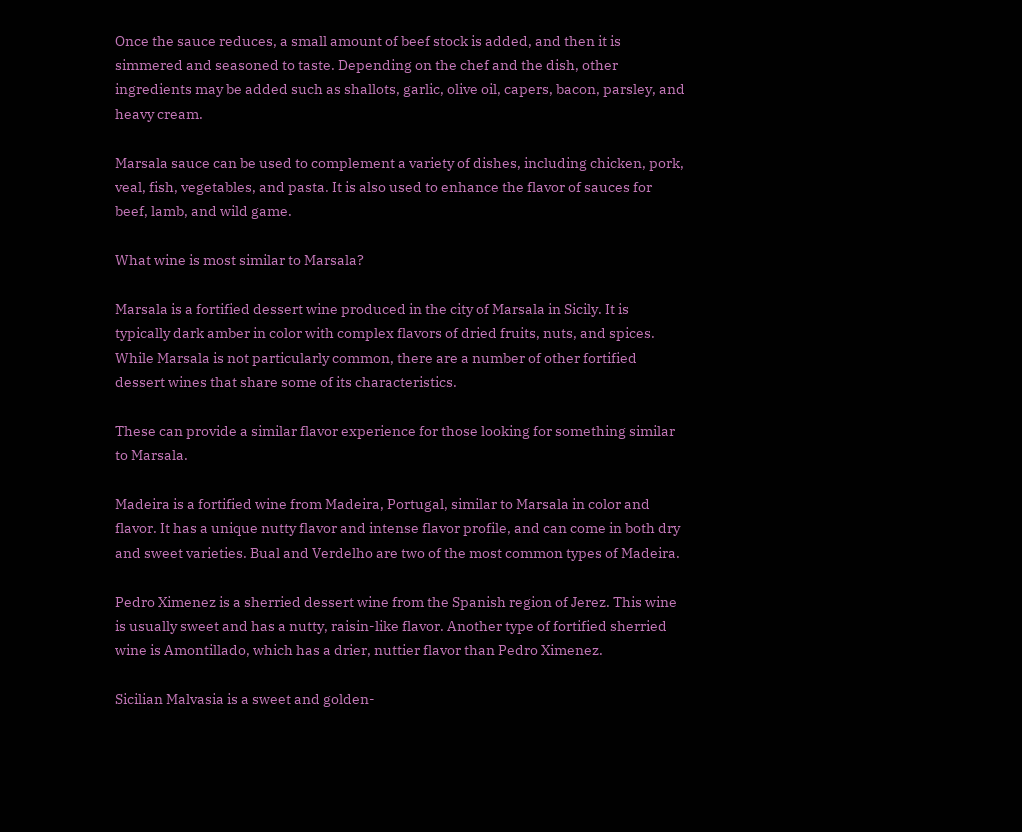Once the sauce reduces, a small amount of beef stock is added, and then it is simmered and seasoned to taste. Depending on the chef and the dish, other ingredients may be added such as shallots, garlic, olive oil, capers, bacon, parsley, and heavy cream.

Marsala sauce can be used to complement a variety of dishes, including chicken, pork, veal, fish, vegetables, and pasta. It is also used to enhance the flavor of sauces for beef, lamb, and wild game.

What wine is most similar to Marsala?

Marsala is a fortified dessert wine produced in the city of Marsala in Sicily. It is typically dark amber in color with complex flavors of dried fruits, nuts, and spices. While Marsala is not particularly common, there are a number of other fortified dessert wines that share some of its characteristics.

These can provide a similar flavor experience for those looking for something similar to Marsala.

Madeira is a fortified wine from Madeira, Portugal, similar to Marsala in color and flavor. It has a unique nutty flavor and intense flavor profile, and can come in both dry and sweet varieties. Bual and Verdelho are two of the most common types of Madeira.

Pedro Ximenez is a sherried dessert wine from the Spanish region of Jerez. This wine is usually sweet and has a nutty, raisin-like flavor. Another type of fortified sherried wine is Amontillado, which has a drier, nuttier flavor than Pedro Ximenez.

Sicilian Malvasia is a sweet and golden-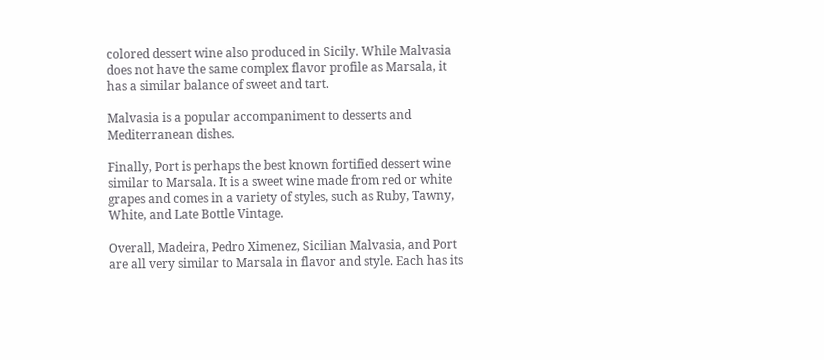colored dessert wine also produced in Sicily. While Malvasia does not have the same complex flavor profile as Marsala, it has a similar balance of sweet and tart.

Malvasia is a popular accompaniment to desserts and Mediterranean dishes.

Finally, Port is perhaps the best known fortified dessert wine similar to Marsala. It is a sweet wine made from red or white grapes and comes in a variety of styles, such as Ruby, Tawny, White, and Late Bottle Vintage.

Overall, Madeira, Pedro Ximenez, Sicilian Malvasia, and Port are all very similar to Marsala in flavor and style. Each has its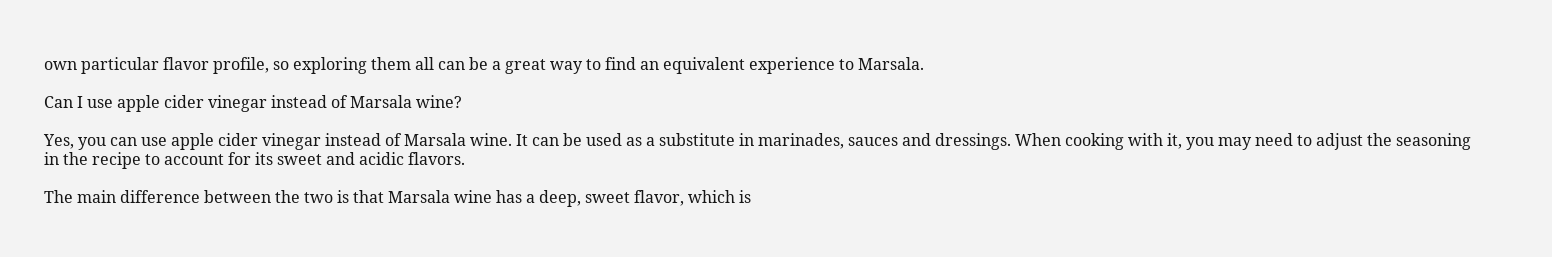own particular flavor profile, so exploring them all can be a great way to find an equivalent experience to Marsala.

Can I use apple cider vinegar instead of Marsala wine?

Yes, you can use apple cider vinegar instead of Marsala wine. It can be used as a substitute in marinades, sauces and dressings. When cooking with it, you may need to adjust the seasoning in the recipe to account for its sweet and acidic flavors.

The main difference between the two is that Marsala wine has a deep, sweet flavor, which is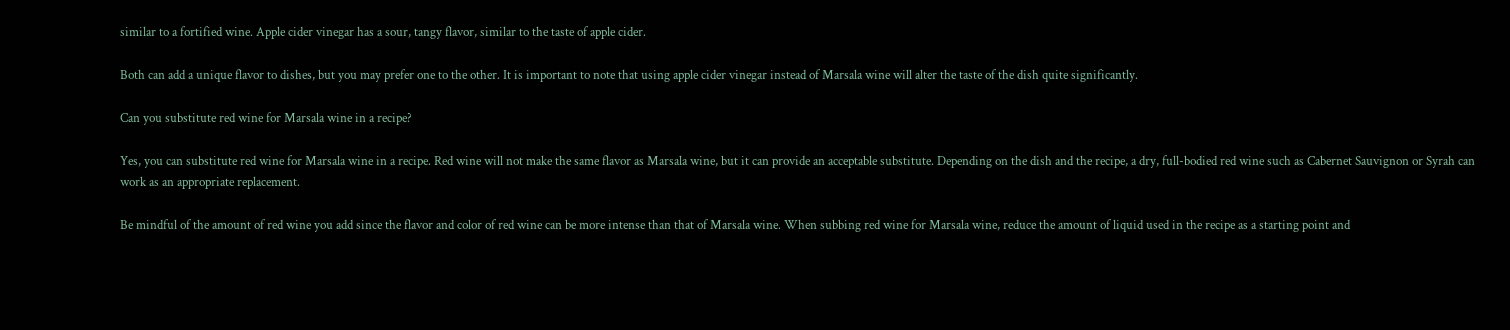similar to a fortified wine. Apple cider vinegar has a sour, tangy flavor, similar to the taste of apple cider.

Both can add a unique flavor to dishes, but you may prefer one to the other. It is important to note that using apple cider vinegar instead of Marsala wine will alter the taste of the dish quite significantly.

Can you substitute red wine for Marsala wine in a recipe?

Yes, you can substitute red wine for Marsala wine in a recipe. Red wine will not make the same flavor as Marsala wine, but it can provide an acceptable substitute. Depending on the dish and the recipe, a dry, full-bodied red wine such as Cabernet Sauvignon or Syrah can work as an appropriate replacement.

Be mindful of the amount of red wine you add since the flavor and color of red wine can be more intense than that of Marsala wine. When subbing red wine for Marsala wine, reduce the amount of liquid used in the recipe as a starting point and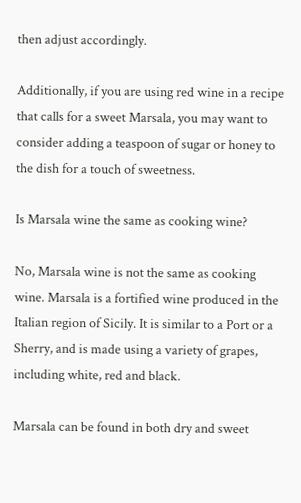then adjust accordingly.

Additionally, if you are using red wine in a recipe that calls for a sweet Marsala, you may want to consider adding a teaspoon of sugar or honey to the dish for a touch of sweetness.

Is Marsala wine the same as cooking wine?

No, Marsala wine is not the same as cooking wine. Marsala is a fortified wine produced in the Italian region of Sicily. It is similar to a Port or a Sherry, and is made using a variety of grapes, including white, red and black.

Marsala can be found in both dry and sweet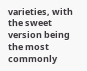varieties, with the sweet version being the most commonly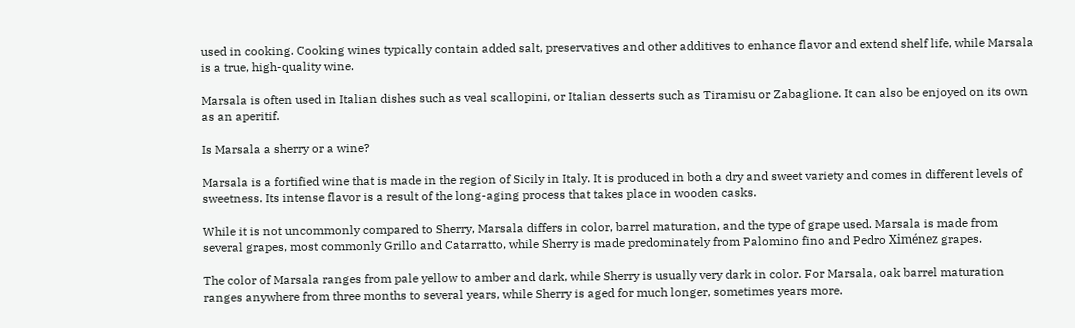used in cooking. Cooking wines typically contain added salt, preservatives and other additives to enhance flavor and extend shelf life, while Marsala is a true, high-quality wine.

Marsala is often used in Italian dishes such as veal scallopini, or Italian desserts such as Tiramisu or Zabaglione. It can also be enjoyed on its own as an aperitif.

Is Marsala a sherry or a wine?

Marsala is a fortified wine that is made in the region of Sicily in Italy. It is produced in both a dry and sweet variety and comes in different levels of sweetness. Its intense flavor is a result of the long-aging process that takes place in wooden casks.

While it is not uncommonly compared to Sherry, Marsala differs in color, barrel maturation, and the type of grape used. Marsala is made from several grapes, most commonly Grillo and Catarratto, while Sherry is made predominately from Palomino fino and Pedro Ximénez grapes.

The color of Marsala ranges from pale yellow to amber and dark, while Sherry is usually very dark in color. For Marsala, oak barrel maturation ranges anywhere from three months to several years, while Sherry is aged for much longer, sometimes years more.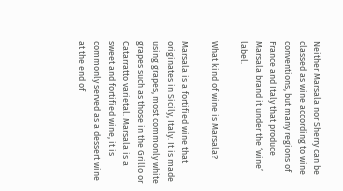Neither Marsala nor Sherry can be classed as wine according to wine conventions, but many regions of France and Italy that produce Marsala brand it under the ‘wine’ label.

What kind of wine is Marsala?

Marsala is a fortified wine that originates in Sicily, Italy. It is made using grapes, most commonly white grapes such as those in the Grillo or Catarratto varietal. Marsala is a sweet and fortified wine, it is commonly served as a dessert wine at the end of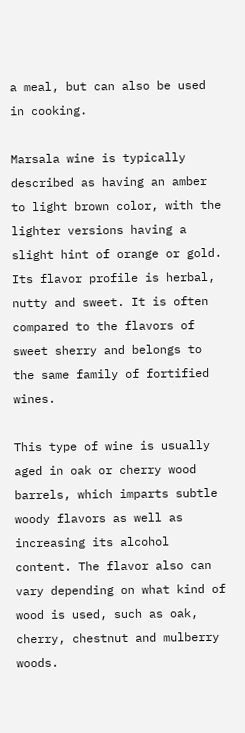a meal, but can also be used in cooking.

Marsala wine is typically described as having an amber to light brown color, with the lighter versions having a slight hint of orange or gold. Its flavor profile is herbal, nutty and sweet. It is often compared to the flavors of sweet sherry and belongs to the same family of fortified wines.

This type of wine is usually aged in oak or cherry wood barrels, which imparts subtle woody flavors as well as increasing its alcohol content. The flavor also can vary depending on what kind of wood is used, such as oak, cherry, chestnut and mulberry woods.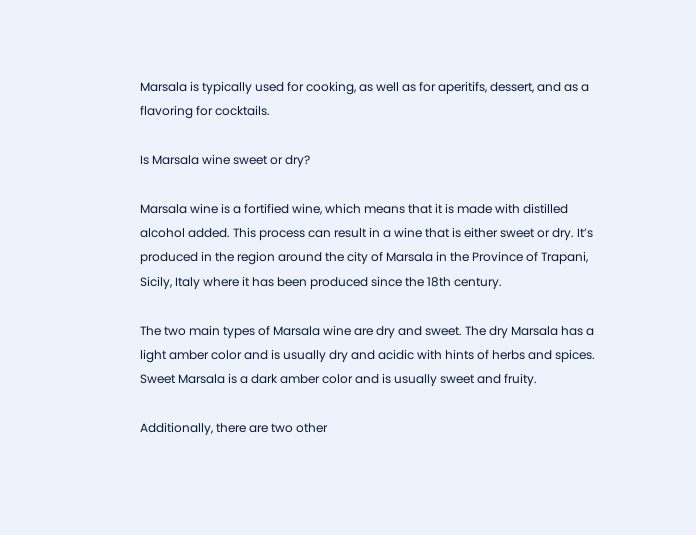Marsala is typically used for cooking, as well as for aperitifs, dessert, and as a flavoring for cocktails.

Is Marsala wine sweet or dry?

Marsala wine is a fortified wine, which means that it is made with distilled alcohol added. This process can result in a wine that is either sweet or dry. It’s produced in the region around the city of Marsala in the Province of Trapani, Sicily, Italy where it has been produced since the 18th century.

The two main types of Marsala wine are dry and sweet. The dry Marsala has a light amber color and is usually dry and acidic with hints of herbs and spices. Sweet Marsala is a dark amber color and is usually sweet and fruity.

Additionally, there are two other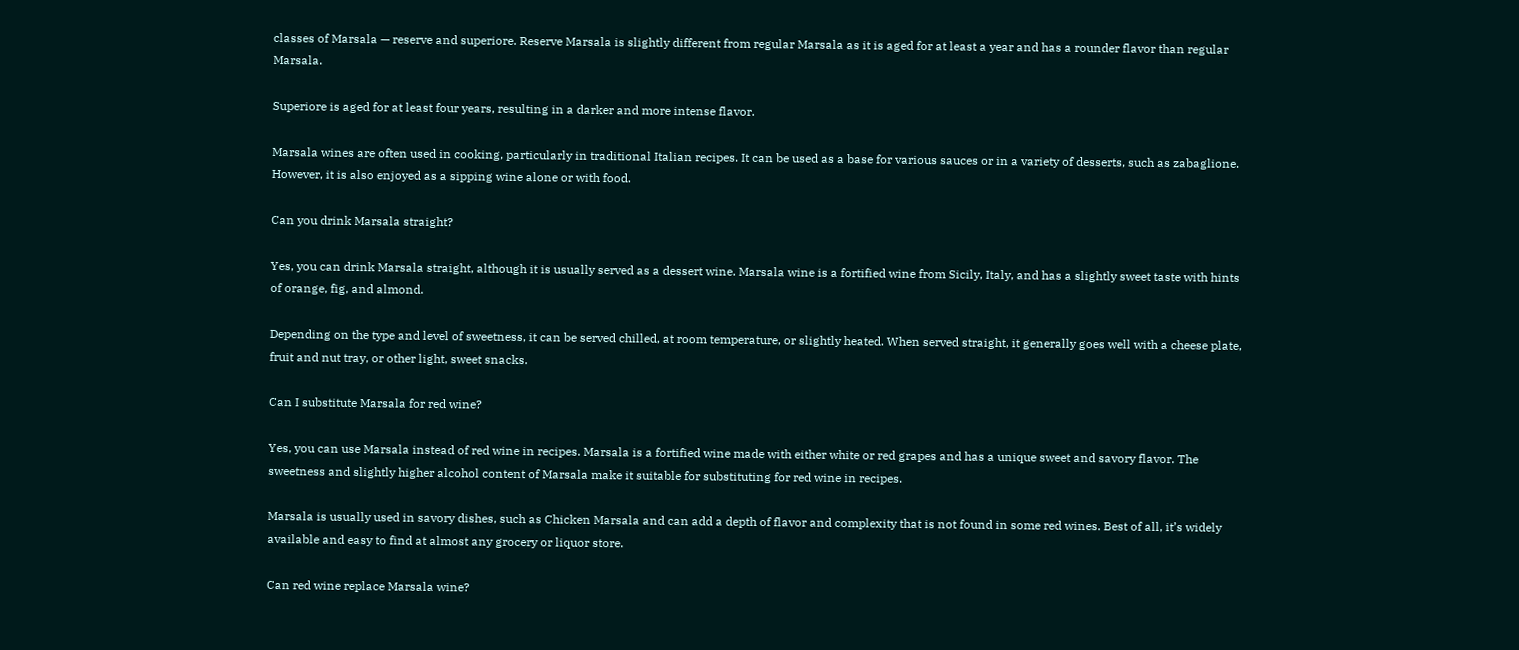classes of Marsala — reserve and superiore. Reserve Marsala is slightly different from regular Marsala as it is aged for at least a year and has a rounder flavor than regular Marsala.

Superiore is aged for at least four years, resulting in a darker and more intense flavor.

Marsala wines are often used in cooking, particularly in traditional Italian recipes. It can be used as a base for various sauces or in a variety of desserts, such as zabaglione. However, it is also enjoyed as a sipping wine alone or with food.

Can you drink Marsala straight?

Yes, you can drink Marsala straight, although it is usually served as a dessert wine. Marsala wine is a fortified wine from Sicily, Italy, and has a slightly sweet taste with hints of orange, fig, and almond.

Depending on the type and level of sweetness, it can be served chilled, at room temperature, or slightly heated. When served straight, it generally goes well with a cheese plate, fruit and nut tray, or other light, sweet snacks.

Can I substitute Marsala for red wine?

Yes, you can use Marsala instead of red wine in recipes. Marsala is a fortified wine made with either white or red grapes and has a unique sweet and savory flavor. The sweetness and slightly higher alcohol content of Marsala make it suitable for substituting for red wine in recipes.

Marsala is usually used in savory dishes, such as Chicken Marsala and can add a depth of flavor and complexity that is not found in some red wines. Best of all, it’s widely available and easy to find at almost any grocery or liquor store.

Can red wine replace Marsala wine?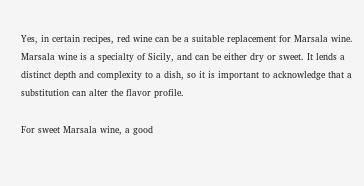Yes, in certain recipes, red wine can be a suitable replacement for Marsala wine. Marsala wine is a specialty of Sicily, and can be either dry or sweet. It lends a distinct depth and complexity to a dish, so it is important to acknowledge that a substitution can alter the flavor profile.

For sweet Marsala wine, a good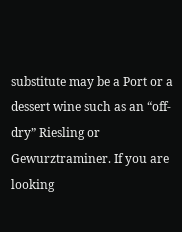substitute may be a Port or a dessert wine such as an “off-dry” Riesling or Gewurztraminer. If you are looking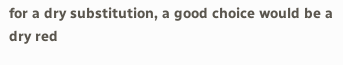for a dry substitution, a good choice would be a dry red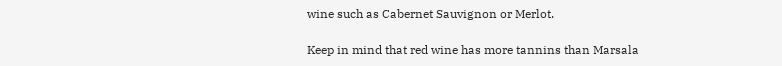wine such as Cabernet Sauvignon or Merlot.

Keep in mind that red wine has more tannins than Marsala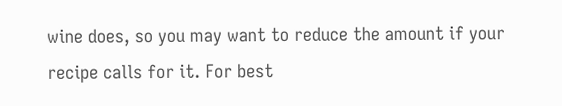wine does, so you may want to reduce the amount if your recipe calls for it. For best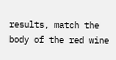results, match the body of the red wine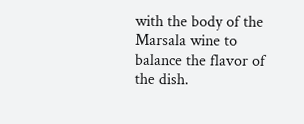with the body of the Marsala wine to balance the flavor of the dish.